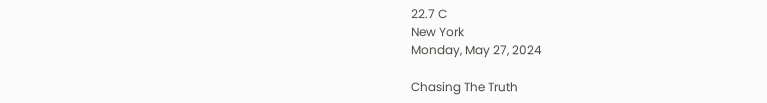22.7 C
New York
Monday, May 27, 2024

Chasing The Truth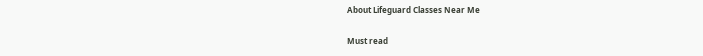About Lifeguard Classes Near Me

Must read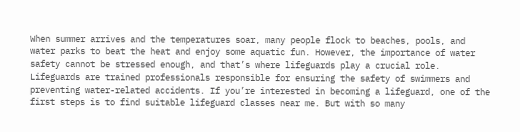When summer arrives and the temperatures soar, many people flock to beaches, pools, and water parks to beat the heat and enjoy some aquatic fun. However, the importance of water safety cannot be stressed enough, and that’s where lifeguards play a crucial role. Lifeguards are trained professionals responsible for ensuring the safety of swimmers and preventing water-related accidents. If you’re interested in becoming a lifeguard, one of the first steps is to find suitable lifeguard classes near me. But with so many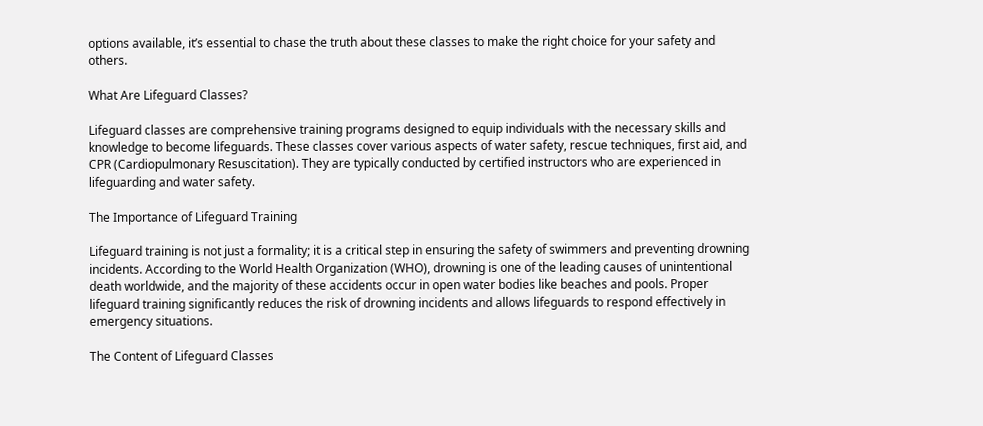options available, it’s essential to chase the truth about these classes to make the right choice for your safety and others.

What Are Lifeguard Classes?

Lifeguard classes are comprehensive training programs designed to equip individuals with the necessary skills and knowledge to become lifeguards. These classes cover various aspects of water safety, rescue techniques, first aid, and CPR (Cardiopulmonary Resuscitation). They are typically conducted by certified instructors who are experienced in lifeguarding and water safety.

The Importance of Lifeguard Training

Lifeguard training is not just a formality; it is a critical step in ensuring the safety of swimmers and preventing drowning incidents. According to the World Health Organization (WHO), drowning is one of the leading causes of unintentional death worldwide, and the majority of these accidents occur in open water bodies like beaches and pools. Proper lifeguard training significantly reduces the risk of drowning incidents and allows lifeguards to respond effectively in emergency situations.

The Content of Lifeguard Classes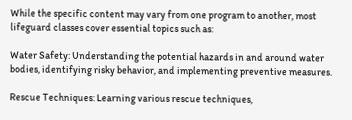While the specific content may vary from one program to another, most lifeguard classes cover essential topics such as:

Water Safety: Understanding the potential hazards in and around water bodies, identifying risky behavior, and implementing preventive measures.

Rescue Techniques: Learning various rescue techniques,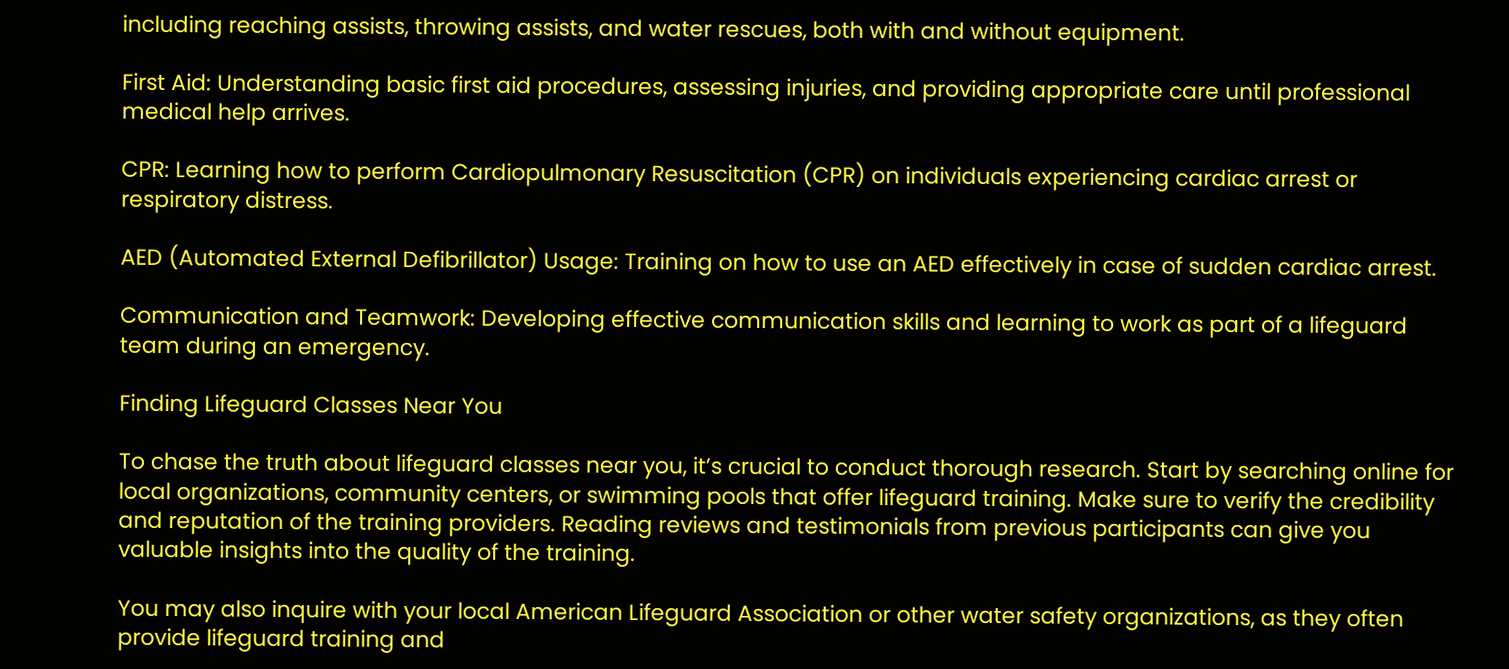including reaching assists, throwing assists, and water rescues, both with and without equipment.

First Aid: Understanding basic first aid procedures, assessing injuries, and providing appropriate care until professional medical help arrives.

CPR: Learning how to perform Cardiopulmonary Resuscitation (CPR) on individuals experiencing cardiac arrest or respiratory distress.

AED (Automated External Defibrillator) Usage: Training on how to use an AED effectively in case of sudden cardiac arrest.

Communication and Teamwork: Developing effective communication skills and learning to work as part of a lifeguard team during an emergency.

Finding Lifeguard Classes Near You

To chase the truth about lifeguard classes near you, it’s crucial to conduct thorough research. Start by searching online for local organizations, community centers, or swimming pools that offer lifeguard training. Make sure to verify the credibility and reputation of the training providers. Reading reviews and testimonials from previous participants can give you valuable insights into the quality of the training.

You may also inquire with your local American Lifeguard Association or other water safety organizations, as they often provide lifeguard training and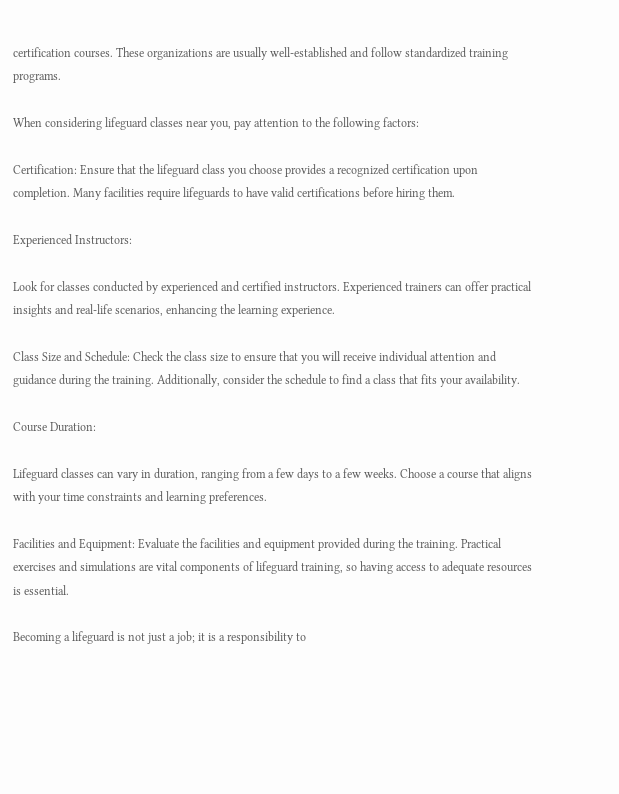certification courses. These organizations are usually well-established and follow standardized training programs.

When considering lifeguard classes near you, pay attention to the following factors:

Certification: Ensure that the lifeguard class you choose provides a recognized certification upon completion. Many facilities require lifeguards to have valid certifications before hiring them.

Experienced Instructors:

Look for classes conducted by experienced and certified instructors. Experienced trainers can offer practical insights and real-life scenarios, enhancing the learning experience.

Class Size and Schedule: Check the class size to ensure that you will receive individual attention and guidance during the training. Additionally, consider the schedule to find a class that fits your availability.

Course Duration:

Lifeguard classes can vary in duration, ranging from a few days to a few weeks. Choose a course that aligns with your time constraints and learning preferences.

Facilities and Equipment: Evaluate the facilities and equipment provided during the training. Practical exercises and simulations are vital components of lifeguard training, so having access to adequate resources is essential.

Becoming a lifeguard is not just a job; it is a responsibility to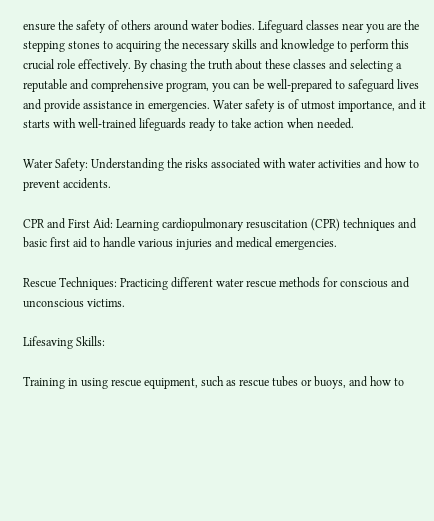ensure the safety of others around water bodies. Lifeguard classes near you are the stepping stones to acquiring the necessary skills and knowledge to perform this crucial role effectively. By chasing the truth about these classes and selecting a reputable and comprehensive program, you can be well-prepared to safeguard lives and provide assistance in emergencies. Water safety is of utmost importance, and it starts with well-trained lifeguards ready to take action when needed.

Water Safety: Understanding the risks associated with water activities and how to prevent accidents.

CPR and First Aid: Learning cardiopulmonary resuscitation (CPR) techniques and basic first aid to handle various injuries and medical emergencies.

Rescue Techniques: Practicing different water rescue methods for conscious and unconscious victims.

Lifesaving Skills:

Training in using rescue equipment, such as rescue tubes or buoys, and how to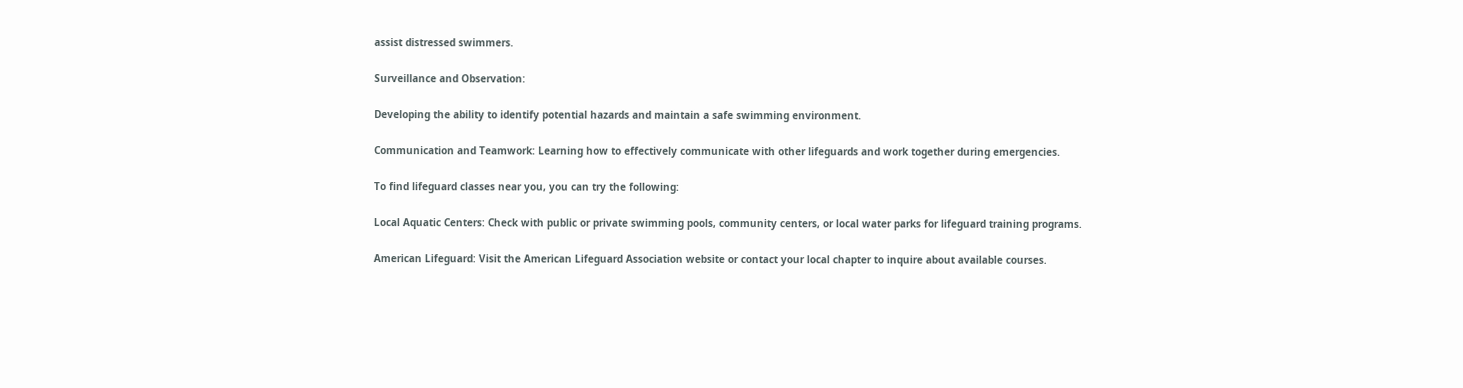assist distressed swimmers.

Surveillance and Observation:

Developing the ability to identify potential hazards and maintain a safe swimming environment.

Communication and Teamwork: Learning how to effectively communicate with other lifeguards and work together during emergencies.

To find lifeguard classes near you, you can try the following:

Local Aquatic Centers: Check with public or private swimming pools, community centers, or local water parks for lifeguard training programs.

American Lifeguard: Visit the American Lifeguard Association website or contact your local chapter to inquire about available courses.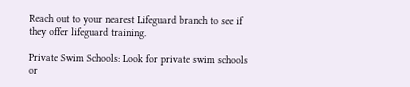Reach out to your nearest Lifeguard branch to see if they offer lifeguard training.

Private Swim Schools: Look for private swim schools or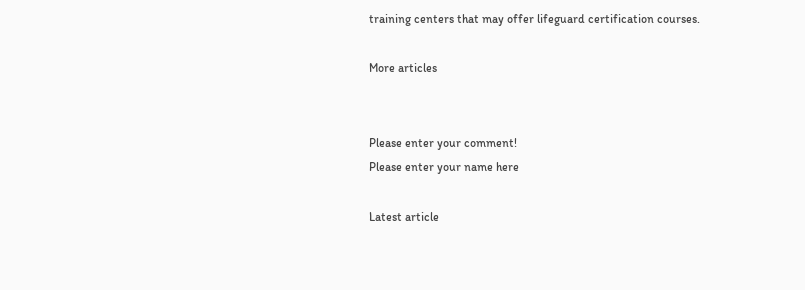training centers that may offer lifeguard certification courses.

More articles


Please enter your comment!
Please enter your name here

Latest article